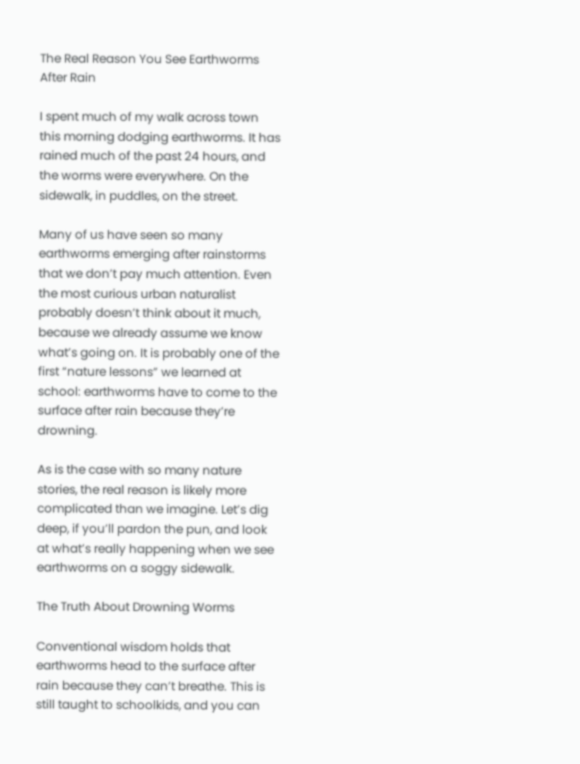The Real Reason You See Earthworms After Rain

I spent much of my walk across town this morning dodging earthworms. It has rained much of the past 24 hours, and the worms were everywhere. On the sidewalk, in puddles, on the street.

Many of us have seen so many earthworms emerging after rainstorms that we don’t pay much attention. Even the most curious urban naturalist probably doesn’t think about it much, because we already assume we know what’s going on. It is probably one of the first “nature lessons” we learned at school: earthworms have to come to the surface after rain because they’re drowning.

As is the case with so many nature stories, the real reason is likely more complicated than we imagine. Let’s dig deep, if you’ll pardon the pun, and look at what’s really happening when we see earthworms on a soggy sidewalk.

The Truth About Drowning Worms

Conventional wisdom holds that earthworms head to the surface after rain because they can’t breathe. This is still taught to schoolkids, and you can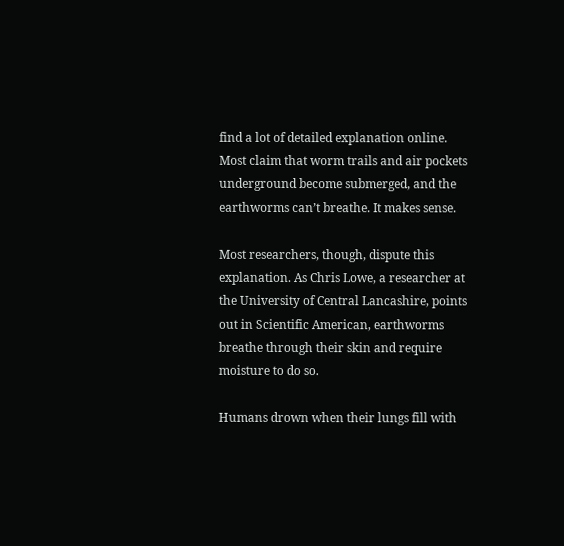find a lot of detailed explanation online. Most claim that worm trails and air pockets underground become submerged, and the earthworms can’t breathe. It makes sense.

Most researchers, though, dispute this explanation. As Chris Lowe, a researcher at the University of Central Lancashire, points out in Scientific American, earthworms breathe through their skin and require moisture to do so.

Humans drown when their lungs fill with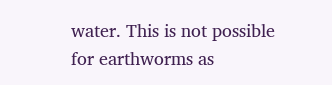water. This is not possible for earthworms as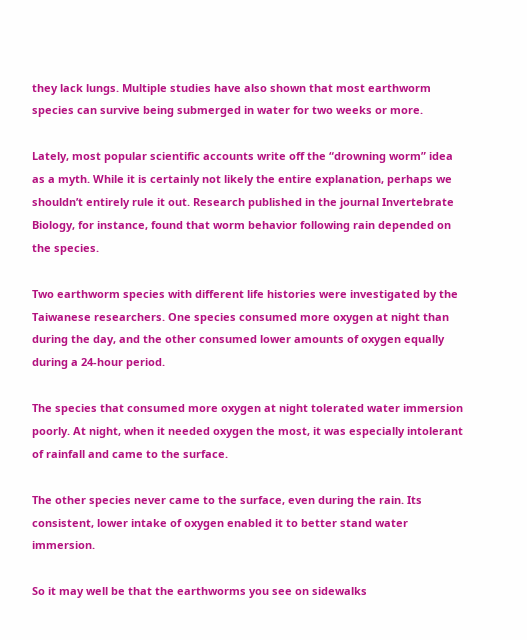they lack lungs. Multiple studies have also shown that most earthworm species can survive being submerged in water for two weeks or more.

Lately, most popular scientific accounts write off the “drowning worm” idea as a myth. While it is certainly not likely the entire explanation, perhaps we shouldn’t entirely rule it out. Research published in the journal Invertebrate Biology, for instance, found that worm behavior following rain depended on the species.

Two earthworm species with different life histories were investigated by the Taiwanese researchers. One species consumed more oxygen at night than during the day, and the other consumed lower amounts of oxygen equally during a 24-hour period.

The species that consumed more oxygen at night tolerated water immersion poorly. At night, when it needed oxygen the most, it was especially intolerant of rainfall and came to the surface.

The other species never came to the surface, even during the rain. Its consistent, lower intake of oxygen enabled it to better stand water immersion.

So it may well be that the earthworms you see on sidewalks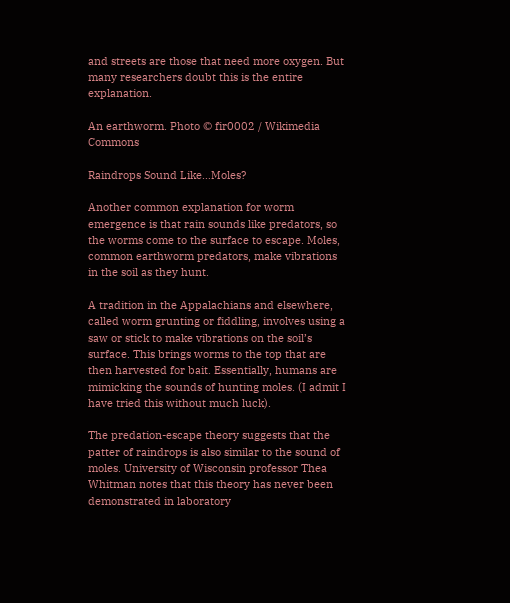and streets are those that need more oxygen. But many researchers doubt this is the entire explanation.

An earthworm. Photo © fir0002 / Wikimedia Commons

Raindrops Sound Like…Moles?

Another common explanation for worm emergence is that rain sounds like predators, so the worms come to the surface to escape. Moles, common earthworm predators, make vibrations in the soil as they hunt.

A tradition in the Appalachians and elsewhere, called worm grunting or fiddling, involves using a saw or stick to make vibrations on the soil’s surface. This brings worms to the top that are then harvested for bait. Essentially, humans are mimicking the sounds of hunting moles. (I admit I have tried this without much luck).

The predation-escape theory suggests that the patter of raindrops is also similar to the sound of moles. University of Wisconsin professor Thea Whitman notes that this theory has never been demonstrated in laboratory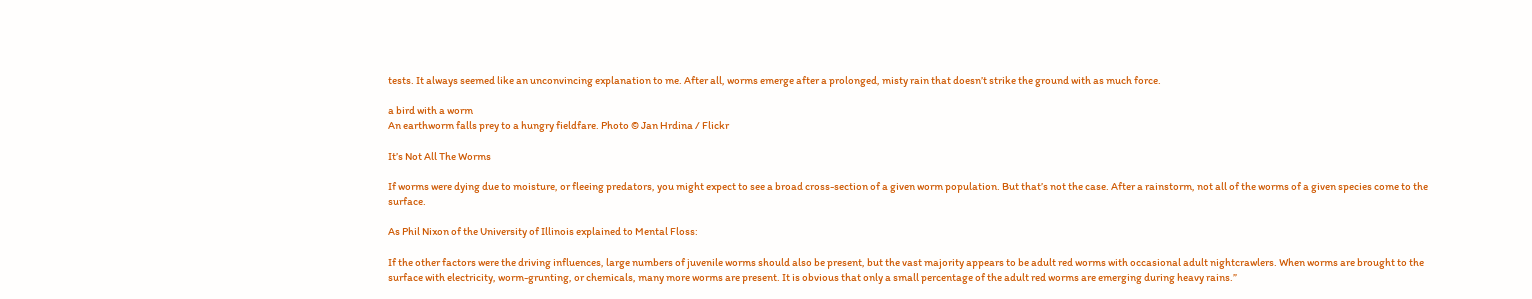tests. It always seemed like an unconvincing explanation to me. After all, worms emerge after a prolonged, misty rain that doesn’t strike the ground with as much force.

a bird with a worm
An earthworm falls prey to a hungry fieldfare. Photo © Jan Hrdina / Flickr

It’s Not All The Worms

If worms were dying due to moisture, or fleeing predators, you might expect to see a broad cross-section of a given worm population. But that’s not the case. After a rainstorm, not all of the worms of a given species come to the surface.

As Phil Nixon of the University of Illinois explained to Mental Floss:

If the other factors were the driving influences, large numbers of juvenile worms should also be present, but the vast majority appears to be adult red worms with occasional adult nightcrawlers. When worms are brought to the surface with electricity, worm-grunting, or chemicals, many more worms are present. It is obvious that only a small percentage of the adult red worms are emerging during heavy rains.”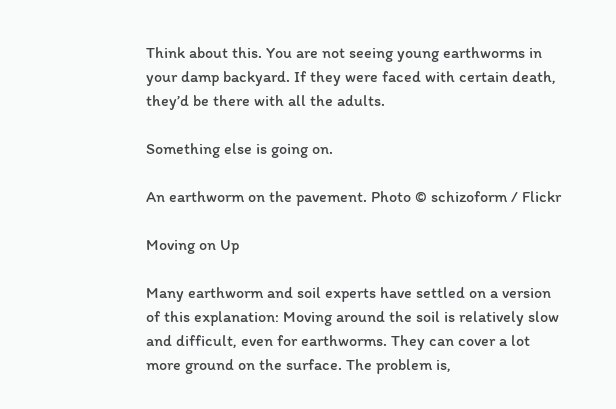Think about this. You are not seeing young earthworms in your damp backyard. If they were faced with certain death, they’d be there with all the adults.

Something else is going on.

An earthworm on the pavement. Photo © schizoform / Flickr

Moving on Up

Many earthworm and soil experts have settled on a version of this explanation: Moving around the soil is relatively slow and difficult, even for earthworms. They can cover a lot more ground on the surface. The problem is,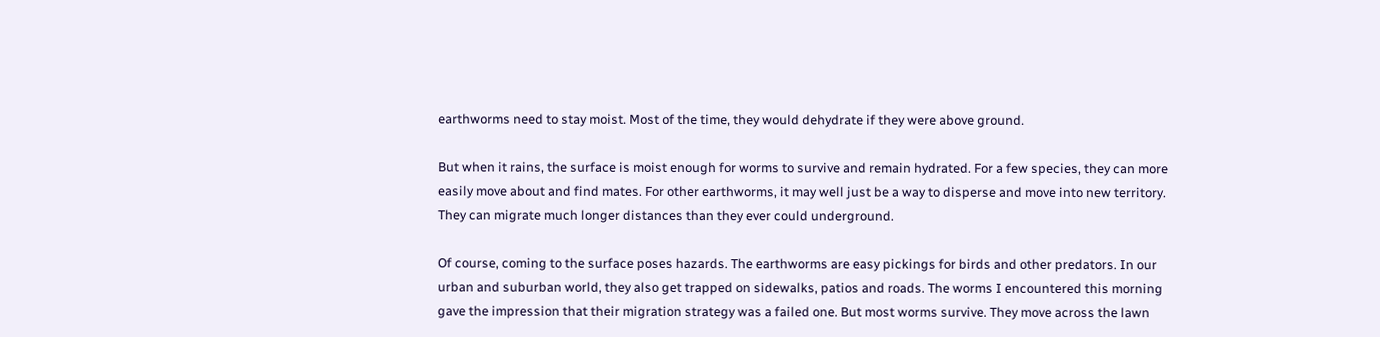earthworms need to stay moist. Most of the time, they would dehydrate if they were above ground.

But when it rains, the surface is moist enough for worms to survive and remain hydrated. For a few species, they can more easily move about and find mates. For other earthworms, it may well just be a way to disperse and move into new territory. They can migrate much longer distances than they ever could underground.

Of course, coming to the surface poses hazards. The earthworms are easy pickings for birds and other predators. In our urban and suburban world, they also get trapped on sidewalks, patios and roads. The worms I encountered this morning gave the impression that their migration strategy was a failed one. But most worms survive. They move across the lawn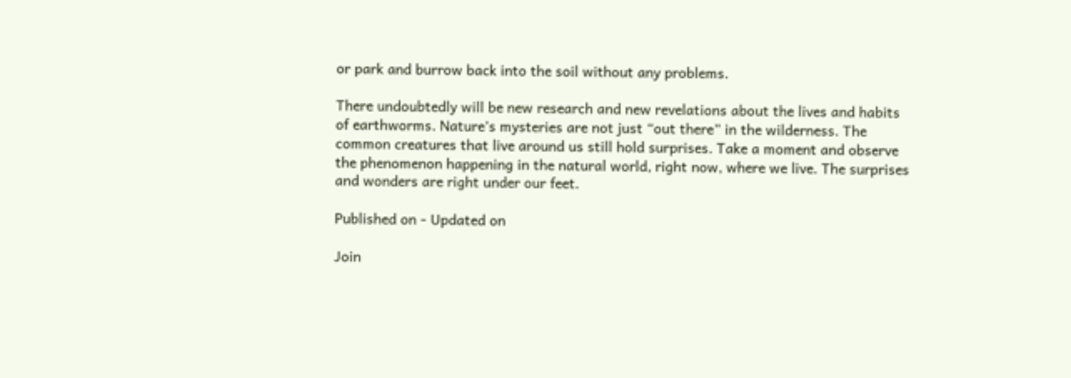or park and burrow back into the soil without any problems.

There undoubtedly will be new research and new revelations about the lives and habits of earthworms. Nature’s mysteries are not just “out there” in the wilderness. The common creatures that live around us still hold surprises. Take a moment and observe the phenomenon happening in the natural world, right now, where we live. The surprises and wonders are right under our feet.

Published on - Updated on

Join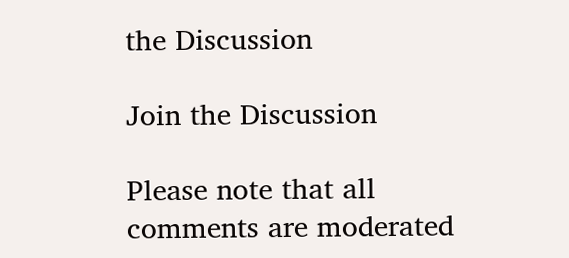the Discussion

Join the Discussion

Please note that all comments are moderated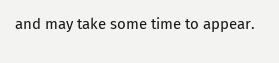and may take some time to appear.